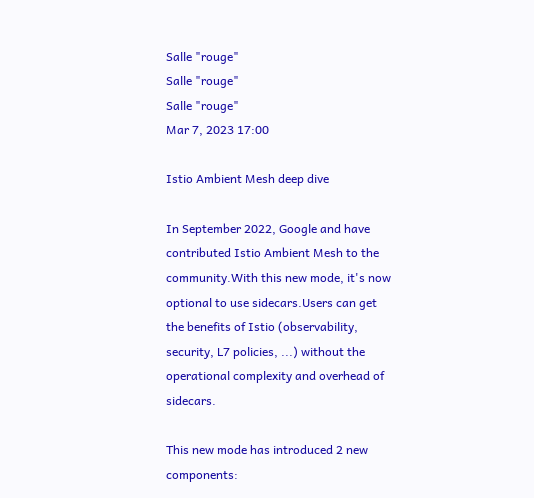Salle "rouge"
Salle "rouge"
Salle "rouge"
Mar 7, 2023 17:00

Istio Ambient Mesh deep dive

In September 2022, Google and have contributed Istio Ambient Mesh to the community.With this new mode, it's now optional to use sidecars.Users can get the benefits of Istio (observability, security, L7 policies, ...) without the operational complexity and overhead of sidecars.

This new mode has introduced 2 new components: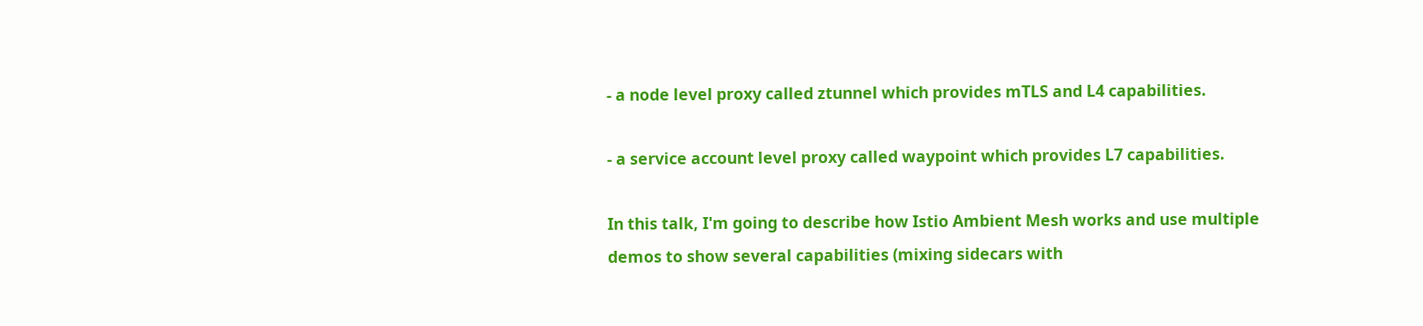- a node level proxy called ztunnel which provides mTLS and L4 capabilities.

- a service account level proxy called waypoint which provides L7 capabilities.

In this talk, I'm going to describe how Istio Ambient Mesh works and use multiple demos to show several capabilities (mixing sidecars with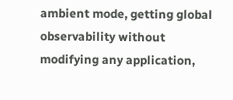ambient mode, getting global observability without modifying any application,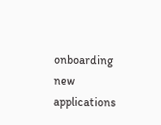onboarding new applications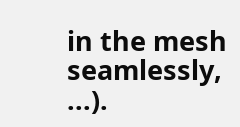in the mesh seamlessly, ...).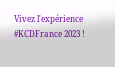Vivez l'expérience #KCDFrance 2023 !